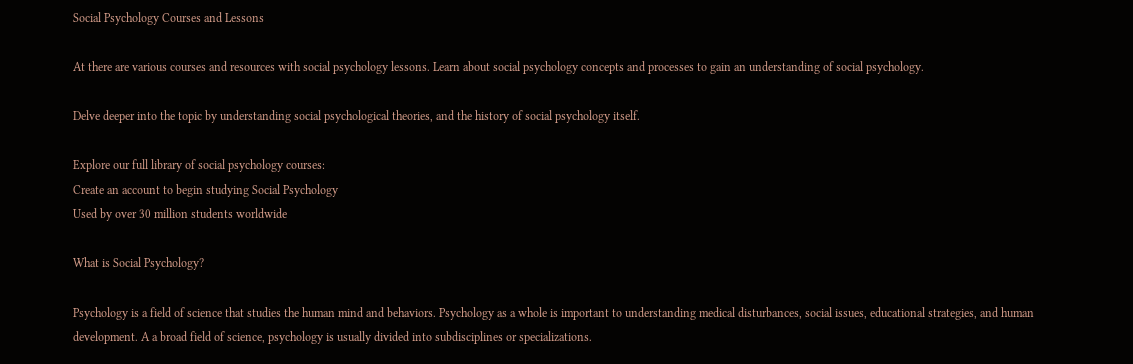Social Psychology Courses and Lessons

At there are various courses and resources with social psychology lessons. Learn about social psychology concepts and processes to gain an understanding of social psychology.

Delve deeper into the topic by understanding social psychological theories, and the history of social psychology itself.

Explore our full library of social psychology courses:
Create an account to begin studying Social Psychology
Used by over 30 million students worldwide

What is Social Psychology?

Psychology is a field of science that studies the human mind and behaviors. Psychology as a whole is important to understanding medical disturbances, social issues, educational strategies, and human development. A a broad field of science, psychology is usually divided into subdisciplines or specializations.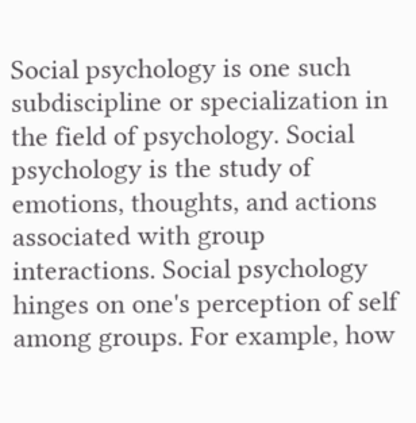Social psychology is one such subdiscipline or specialization in the field of psychology. Social psychology is the study of emotions, thoughts, and actions associated with group interactions. Social psychology hinges on one's perception of self among groups. For example, how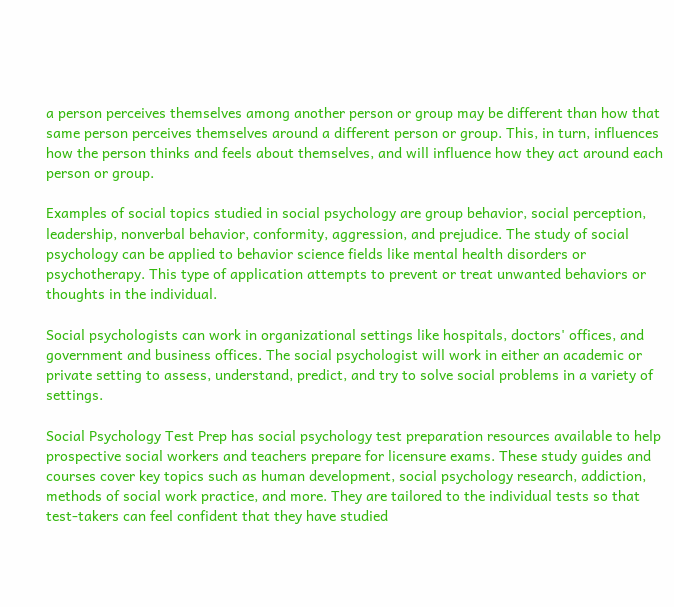a person perceives themselves among another person or group may be different than how that same person perceives themselves around a different person or group. This, in turn, influences how the person thinks and feels about themselves, and will influence how they act around each person or group.

Examples of social topics studied in social psychology are group behavior, social perception, leadership, nonverbal behavior, conformity, aggression, and prejudice. The study of social psychology can be applied to behavior science fields like mental health disorders or psychotherapy. This type of application attempts to prevent or treat unwanted behaviors or thoughts in the individual.

Social psychologists can work in organizational settings like hospitals, doctors' offices, and government and business offices. The social psychologist will work in either an academic or private setting to assess, understand, predict, and try to solve social problems in a variety of settings.

Social Psychology Test Prep has social psychology test preparation resources available to help prospective social workers and teachers prepare for licensure exams. These study guides and courses cover key topics such as human development, social psychology research, addiction, methods of social work practice, and more. They are tailored to the individual tests so that test-takers can feel confident that they have studied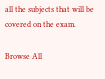all the subjects that will be covered on the exam.

Browse All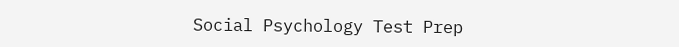Social Psychology Test Prep